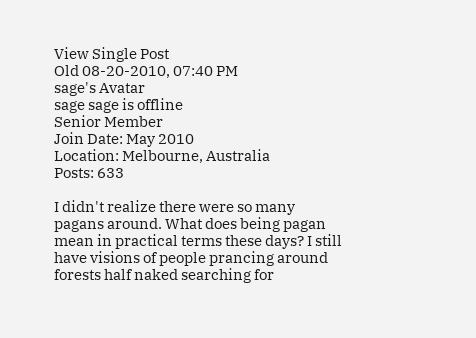View Single Post
Old 08-20-2010, 07:40 PM
sage's Avatar
sage sage is offline
Senior Member
Join Date: May 2010
Location: Melbourne, Australia
Posts: 633

I didn't realize there were so many pagans around. What does being pagan mean in practical terms these days? I still have visions of people prancing around forests half naked searching for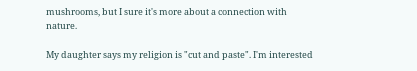mushrooms, but I sure it's more about a connection with nature.

My daughter says my religion is "cut and paste". I'm interested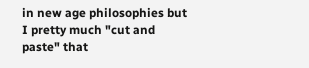in new age philosophies but I pretty much "cut and paste" that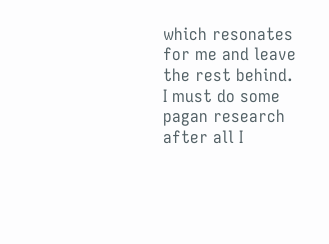which resonates for me and leave the rest behind. I must do some pagan research after all I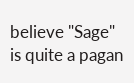believe "Sage" is quite a pagan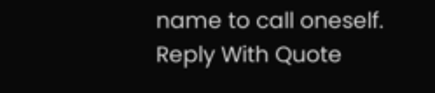name to call oneself.
Reply With Quote